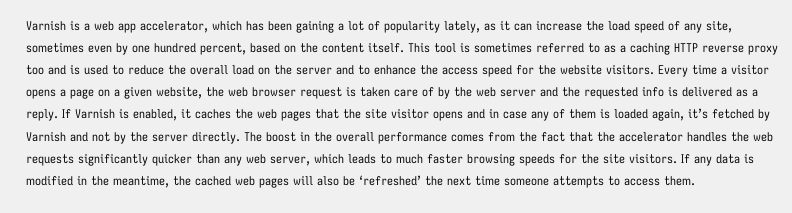Varnish is a web app accelerator, which has been gaining a lot of popularity lately, as it can increase the load speed of any site, sometimes even by one hundred percent, based on the content itself. This tool is sometimes referred to as a caching HTTP reverse proxy too and is used to reduce the overall load on the server and to enhance the access speed for the website visitors. Every time a visitor opens a page on a given website, the web browser request is taken care of by the web server and the requested info is delivered as a reply. If Varnish is enabled, it caches the web pages that the site visitor opens and in case any of them is loaded again, it’s fetched by Varnish and not by the server directly. The boost in the overall performance comes from the fact that the accelerator handles the web requests significantly quicker than any web server, which leads to much faster browsing speeds for the site visitors. If any data is modified in the meantime, the cached web pages will also be ‘refreshed’ the next time someone attempts to access them.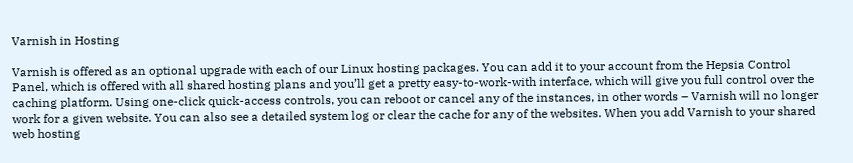Varnish in Hosting

Varnish is offered as an optional upgrade with each of our Linux hosting packages. You can add it to your account from the Hepsia Control Panel, which is offered with all shared hosting plans and you’ll get a pretty easy-to-work-with interface, which will give you full control over the caching platform. Using one-click quick-access controls, you can reboot or cancel any of the instances, in other words – Varnish will no longer work for a given website. You can also see a detailed system log or clear the cache for any of the websites. When you add Varnish to your shared web hosting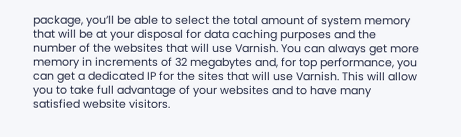package, you’ll be able to select the total amount of system memory that will be at your disposal for data caching purposes and the number of the websites that will use Varnish. You can always get more memory in increments of 32 megabytes and, for top performance, you can get a dedicated IP for the sites that will use Varnish. This will allow you to take full advantage of your websites and to have many satisfied website visitors.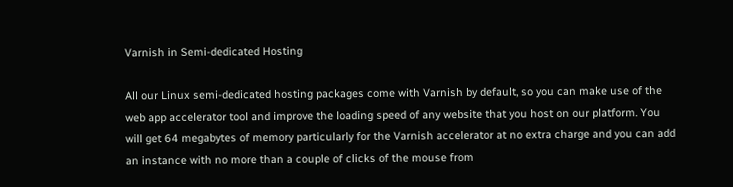Varnish in Semi-dedicated Hosting

All our Linux semi-dedicated hosting packages come with Varnish by default, so you can make use of the web app accelerator tool and improve the loading speed of any website that you host on our platform. You will get 64 megabytes of memory particularly for the Varnish accelerator at no extra charge and you can add an instance with no more than a couple of clicks of the mouse from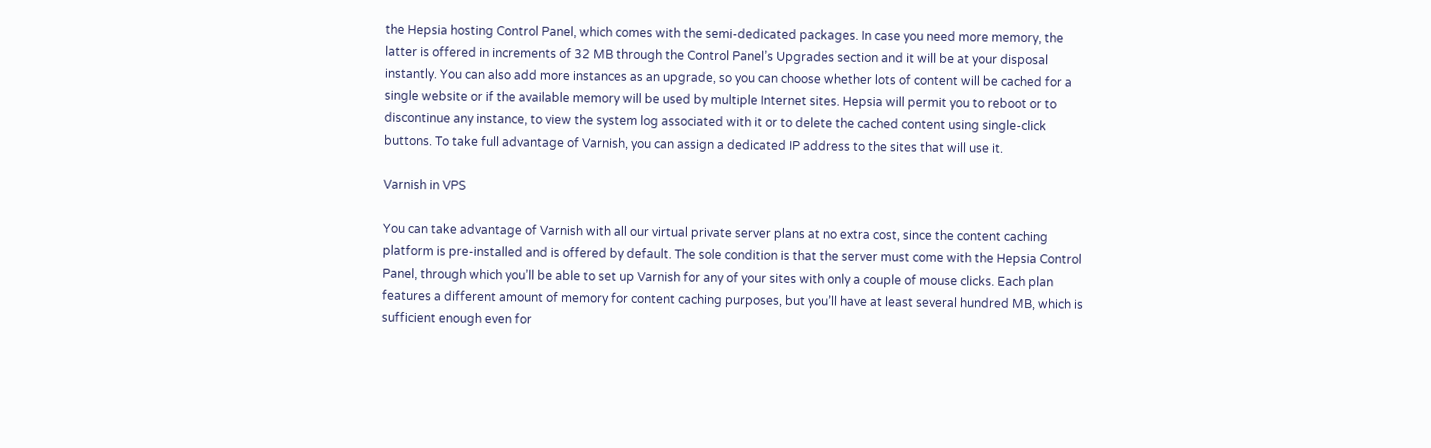the Hepsia hosting Control Panel, which comes with the semi-dedicated packages. In case you need more memory, the latter is offered in increments of 32 MB through the Control Panel’s Upgrades section and it will be at your disposal instantly. You can also add more instances as an upgrade, so you can choose whether lots of content will be cached for a single website or if the available memory will be used by multiple Internet sites. Hepsia will permit you to reboot or to discontinue any instance, to view the system log associated with it or to delete the cached content using single-click buttons. To take full advantage of Varnish, you can assign a dedicated IP address to the sites that will use it.

Varnish in VPS

You can take advantage of Varnish with all our virtual private server plans at no extra cost, since the content caching platform is pre-installed and is offered by default. The sole condition is that the server must come with the Hepsia Control Panel, through which you’ll be able to set up Varnish for any of your sites with only a couple of mouse clicks. Each plan features a different amount of memory for content caching purposes, but you’ll have at least several hundred MB, which is sufficient enough even for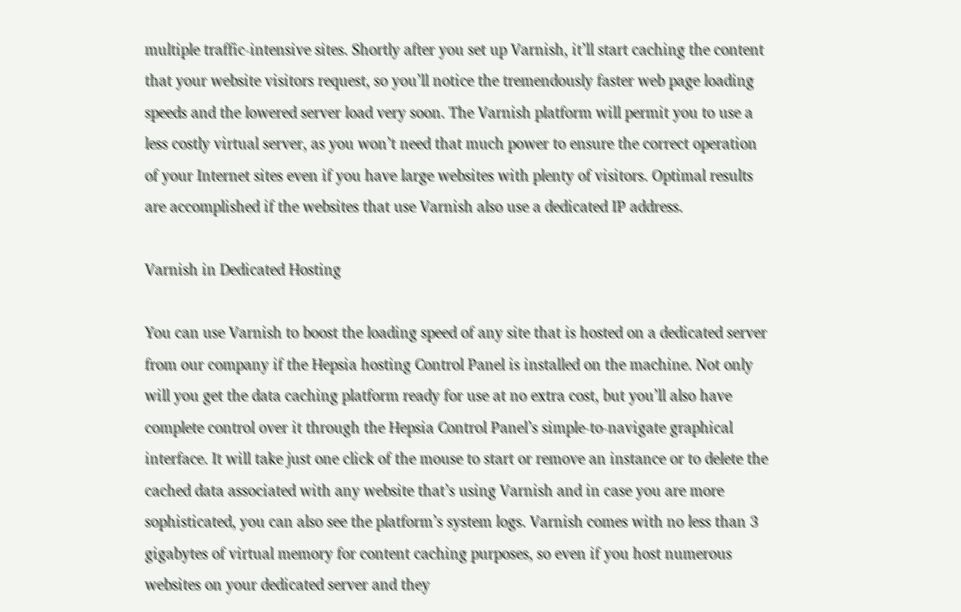multiple traffic-intensive sites. Shortly after you set up Varnish, it’ll start caching the content that your website visitors request, so you’ll notice the tremendously faster web page loading speeds and the lowered server load very soon. The Varnish platform will permit you to use a less costly virtual server, as you won’t need that much power to ensure the correct operation of your Internet sites even if you have large websites with plenty of visitors. Optimal results are accomplished if the websites that use Varnish also use a dedicated IP address.

Varnish in Dedicated Hosting

You can use Varnish to boost the loading speed of any site that is hosted on a dedicated server from our company if the Hepsia hosting Control Panel is installed on the machine. Not only will you get the data caching platform ready for use at no extra cost, but you’ll also have complete control over it through the Hepsia Control Panel’s simple-to-navigate graphical interface. It will take just one click of the mouse to start or remove an instance or to delete the cached data associated with any website that’s using Varnish and in case you are more sophisticated, you can also see the platform’s system logs. Varnish comes with no less than 3 gigabytes of virtual memory for content caching purposes, so even if you host numerous websites on your dedicated server and they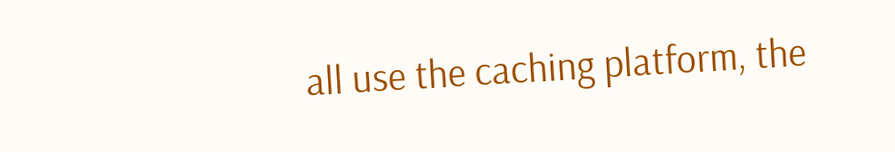all use the caching platform, the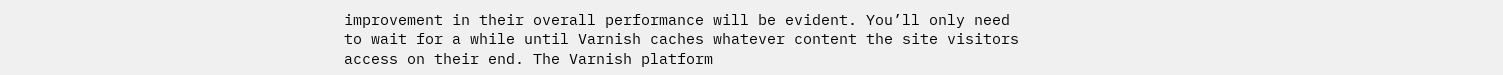improvement in their overall performance will be evident. You’ll only need to wait for a while until Varnish caches whatever content the site visitors access on their end. The Varnish platform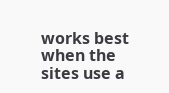works best when the sites use a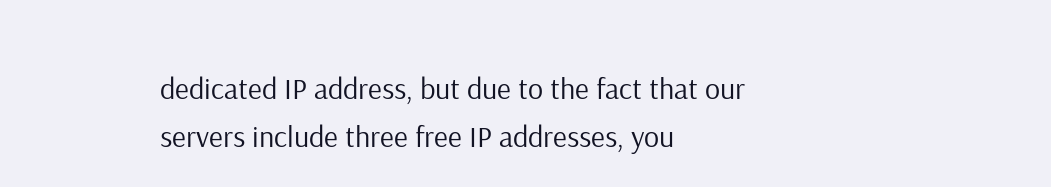dedicated IP address, but due to the fact that our servers include three free IP addresses, you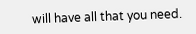will have all that you need.